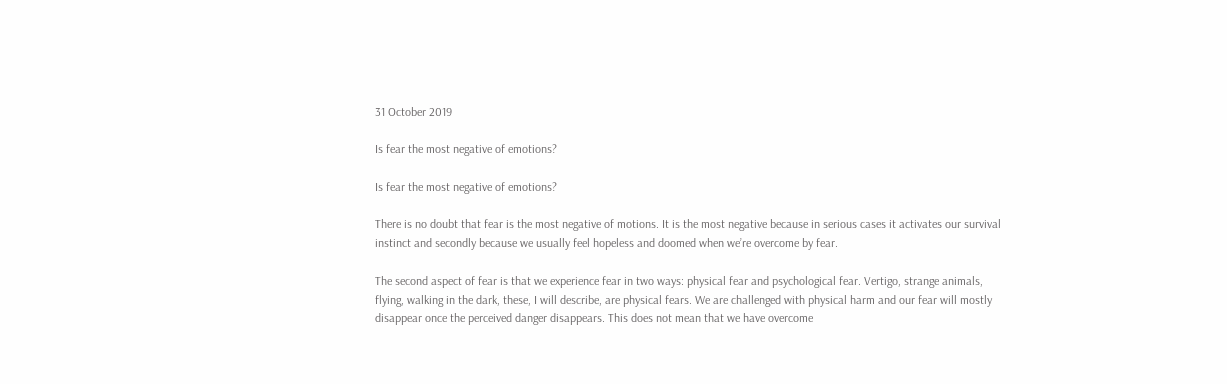31 October 2019

Is fear the most negative of emotions?

Is fear the most negative of emotions?

There is no doubt that fear is the most negative of motions. It is the most negative because in serious cases it activates our survival instinct and secondly because we usually feel hopeless and doomed when we’re overcome by fear.

The second aspect of fear is that we experience fear in two ways: physical fear and psychological fear. Vertigo, strange animals, flying, walking in the dark, these, I will describe, are physical fears. We are challenged with physical harm and our fear will mostly disappear once the perceived danger disappears. This does not mean that we have overcome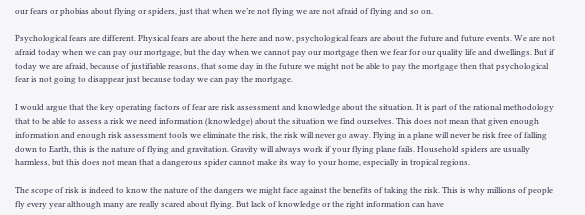our fears or phobias about flying or spiders, just that when we’re not flying we are not afraid of flying and so on.

Psychological fears are different. Physical fears are about the here and now, psychological fears are about the future and future events. We are not afraid today when we can pay our mortgage, but the day when we cannot pay our mortgage then we fear for our quality life and dwellings. But if today we are afraid, because of justifiable reasons, that some day in the future we might not be able to pay the mortgage then that psychological fear is not going to disappear just because today we can pay the mortgage.

I would argue that the key operating factors of fear are risk assessment and knowledge about the situation. It is part of the rational methodology that to be able to assess a risk we need information (knowledge) about the situation we find ourselves. This does not mean that given enough information and enough risk assessment tools we eliminate the risk, the risk will never go away. Flying in a plane will never be risk free of falling down to Earth, this is the nature of flying and gravitation. Gravity will always work if your flying plane fails. Household spiders are usually harmless, but this does not mean that a dangerous spider cannot make its way to your home, especially in tropical regions.

The scope of risk is indeed to know the nature of the dangers we might face against the benefits of taking the risk. This is why millions of people fly every year although many are really scared about flying. But lack of knowledge or the right information can have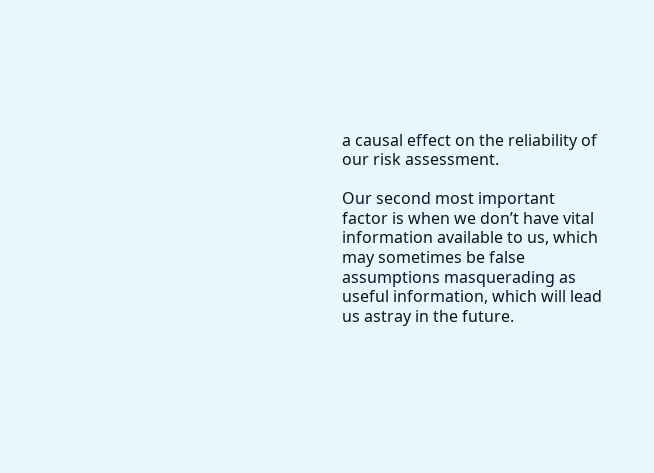a causal effect on the reliability of our risk assessment.

Our second most important factor is when we don’t have vital information available to us, which may sometimes be false assumptions masquerading as useful information, which will lead us astray in the future.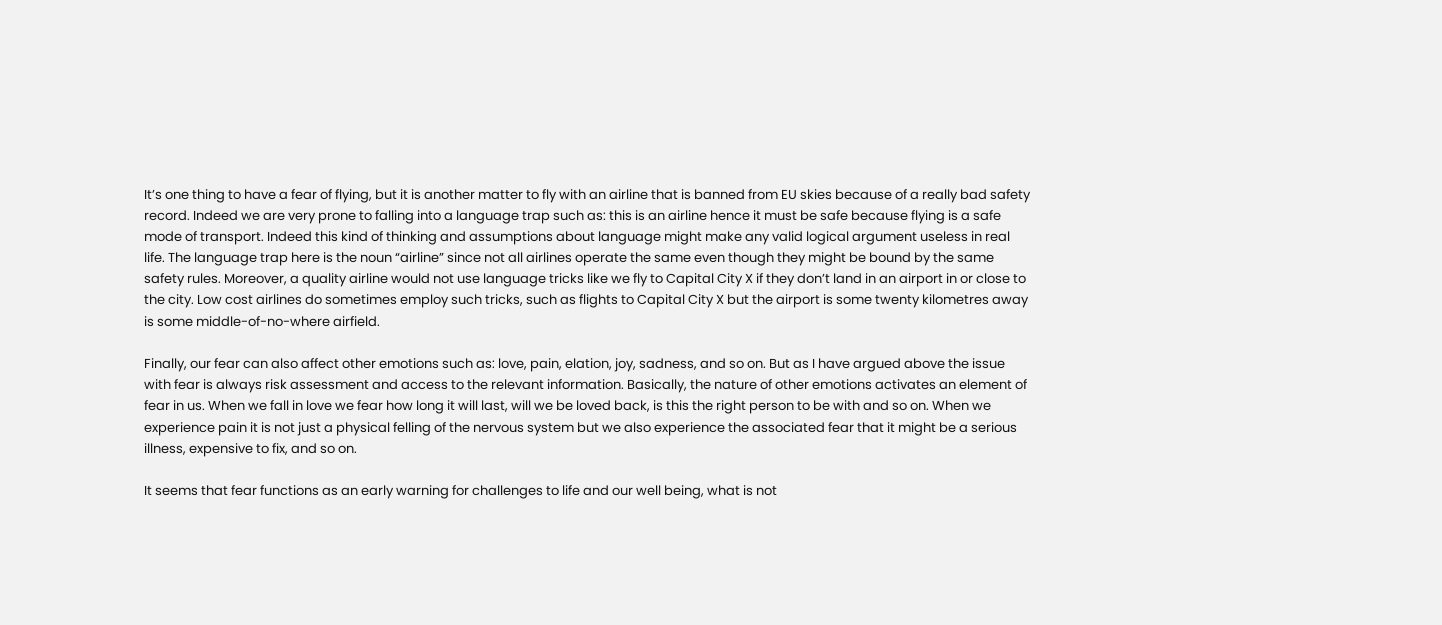It’s one thing to have a fear of flying, but it is another matter to fly with an airline that is banned from EU skies because of a really bad safety record. Indeed we are very prone to falling into a language trap such as: this is an airline hence it must be safe because flying is a safe mode of transport. Indeed this kind of thinking and assumptions about language might make any valid logical argument useless in real life. The language trap here is the noun “airline” since not all airlines operate the same even though they might be bound by the same safety rules. Moreover, a quality airline would not use language tricks like we fly to Capital City X if they don’t land in an airport in or close to the city. Low cost airlines do sometimes employ such tricks, such as flights to Capital City X but the airport is some twenty kilometres away is some middle-of-no-where airfield.

Finally, our fear can also affect other emotions such as: love, pain, elation, joy, sadness, and so on. But as I have argued above the issue with fear is always risk assessment and access to the relevant information. Basically, the nature of other emotions activates an element of fear in us. When we fall in love we fear how long it will last, will we be loved back, is this the right person to be with and so on. When we experience pain it is not just a physical felling of the nervous system but we also experience the associated fear that it might be a serious illness, expensive to fix, and so on.

It seems that fear functions as an early warning for challenges to life and our well being, what is not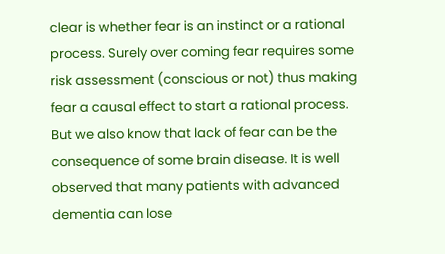clear is whether fear is an instinct or a rational process. Surely over coming fear requires some risk assessment (conscious or not) thus making fear a causal effect to start a rational process. But we also know that lack of fear can be the consequence of some brain disease. It is well observed that many patients with advanced dementia can lose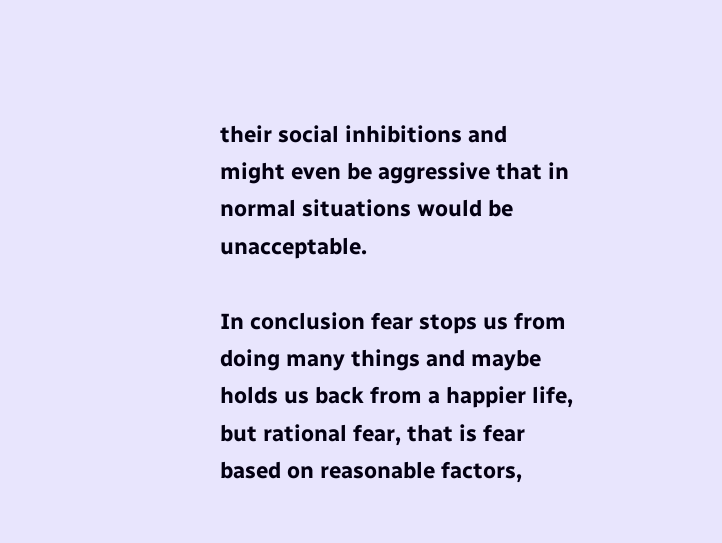their social inhibitions and might even be aggressive that in normal situations would be unacceptable.

In conclusion fear stops us from doing many things and maybe holds us back from a happier life, but rational fear, that is fear based on reasonable factors,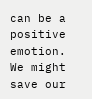can be a positive emotion. We might save our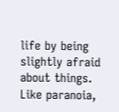life by being slightly afraid about things. Like paranoia,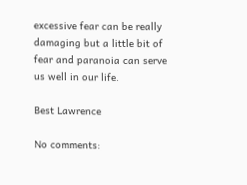excessive fear can be really damaging but a little bit of fear and paranoia can serve us well in our life.

Best Lawrence

No comments: